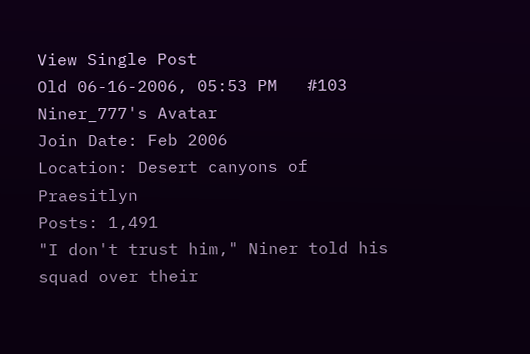View Single Post
Old 06-16-2006, 05:53 PM   #103
Niner_777's Avatar
Join Date: Feb 2006
Location: Desert canyons of Praesitlyn
Posts: 1,491
"I don't trust him," Niner told his squad over their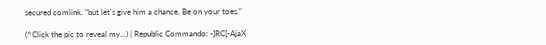secured comlink. "but let's give him a chance. Be on your toes."

(^Click the pic to reveal my...) | Republic Commando: -]RC[-AjaX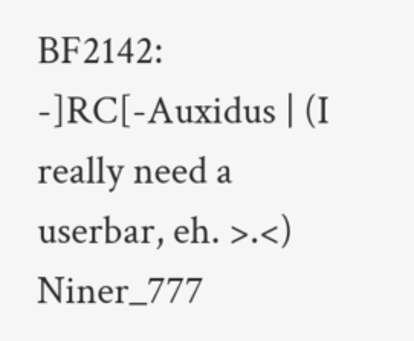BF2142: -]RC[-Auxidus | (I really need a userbar, eh. >.<)
Niner_777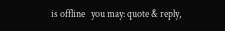is offline   you may: quote & reply,